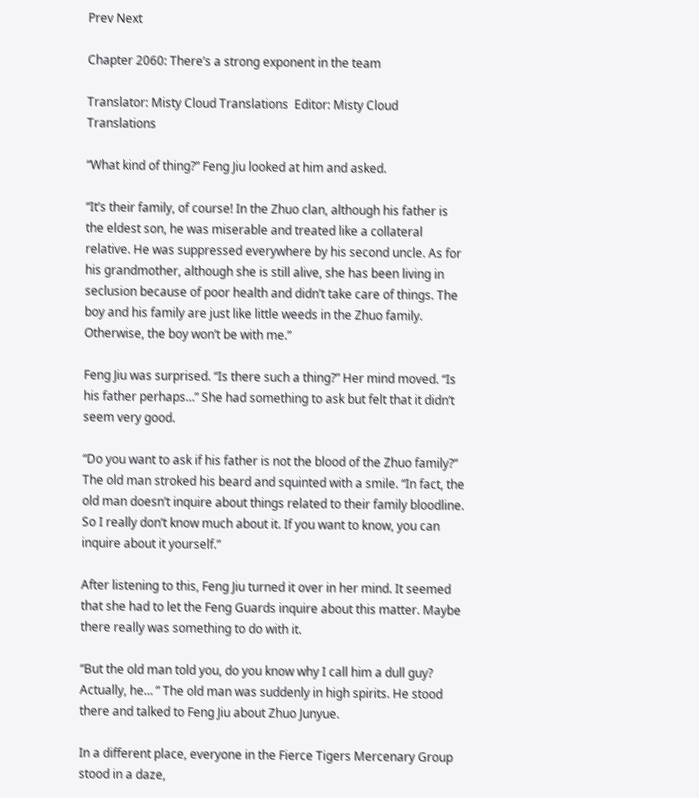Prev Next

Chapter 2060: There’s a strong exponent in the team

Translator: Misty Cloud Translations  Editor: Misty Cloud Translations

“What kind of thing?” Feng Jiu looked at him and asked.

“It’s their family, of course! In the Zhuo clan, although his father is the eldest son, he was miserable and treated like a collateral relative. He was suppressed everywhere by his second uncle. As for his grandmother, although she is still alive, she has been living in seclusion because of poor health and didn’t take care of things. The boy and his family are just like little weeds in the Zhuo family. Otherwise, the boy won’t be with me.”

Feng Jiu was surprised. “Is there such a thing?” Her mind moved. “Is his father perhaps…” She had something to ask but felt that it didn’t seem very good.

“Do you want to ask if his father is not the blood of the Zhuo family?” The old man stroked his beard and squinted with a smile. “In fact, the old man doesn’t inquire about things related to their family bloodline. So I really don’t know much about it. If you want to know, you can inquire about it yourself.”

After listening to this, Feng Jiu turned it over in her mind. It seemed that she had to let the Feng Guards inquire about this matter. Maybe there really was something to do with it.

“But the old man told you, do you know why I call him a dull guy? Actually, he… ” The old man was suddenly in high spirits. He stood there and talked to Feng Jiu about Zhuo Junyue.

In a different place, everyone in the Fierce Tigers Mercenary Group stood in a daze,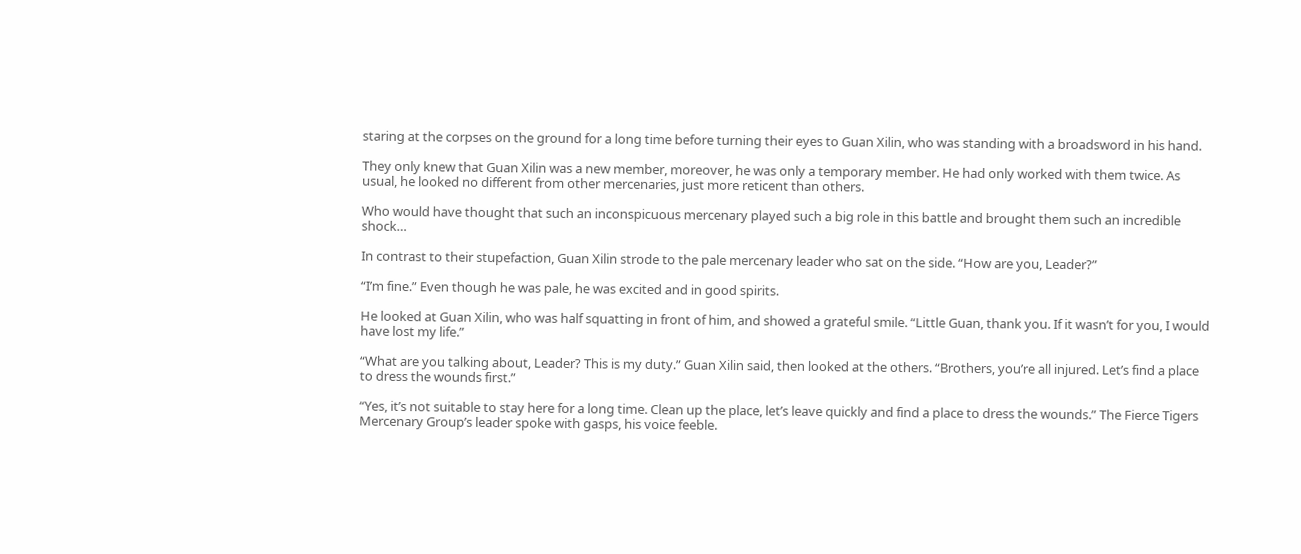staring at the corpses on the ground for a long time before turning their eyes to Guan Xilin, who was standing with a broadsword in his hand.

They only knew that Guan Xilin was a new member, moreover, he was only a temporary member. He had only worked with them twice. As usual, he looked no different from other mercenaries, just more reticent than others.

Who would have thought that such an inconspicuous mercenary played such a big role in this battle and brought them such an incredible shock…

In contrast to their stupefaction, Guan Xilin strode to the pale mercenary leader who sat on the side. “How are you, Leader?”

“I’m fine.” Even though he was pale, he was excited and in good spirits.

He looked at Guan Xilin, who was half squatting in front of him, and showed a grateful smile. “Little Guan, thank you. If it wasn’t for you, I would have lost my life.”

“What are you talking about, Leader? This is my duty.” Guan Xilin said, then looked at the others. “Brothers, you’re all injured. Let’s find a place to dress the wounds first.”

“Yes, it’s not suitable to stay here for a long time. Clean up the place, let’s leave quickly and find a place to dress the wounds.” The Fierce Tigers Mercenary Group’s leader spoke with gasps, his voice feeble.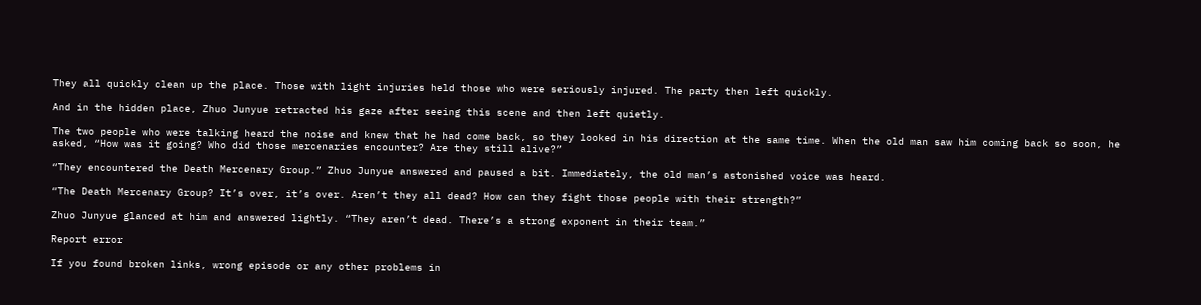They all quickly clean up the place. Those with light injuries held those who were seriously injured. The party then left quickly.

And in the hidden place, Zhuo Junyue retracted his gaze after seeing this scene and then left quietly.

The two people who were talking heard the noise and knew that he had come back, so they looked in his direction at the same time. When the old man saw him coming back so soon, he asked, “How was it going? Who did those mercenaries encounter? Are they still alive?”

“They encountered the Death Mercenary Group.” Zhuo Junyue answered and paused a bit. Immediately, the old man’s astonished voice was heard.

“The Death Mercenary Group? It’s over, it’s over. Aren’t they all dead? How can they fight those people with their strength?”

Zhuo Junyue glanced at him and answered lightly. “They aren’t dead. There’s a strong exponent in their team.”

Report error

If you found broken links, wrong episode or any other problems in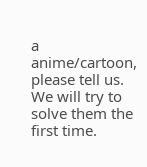a anime/cartoon, please tell us. We will try to solve them the first time.